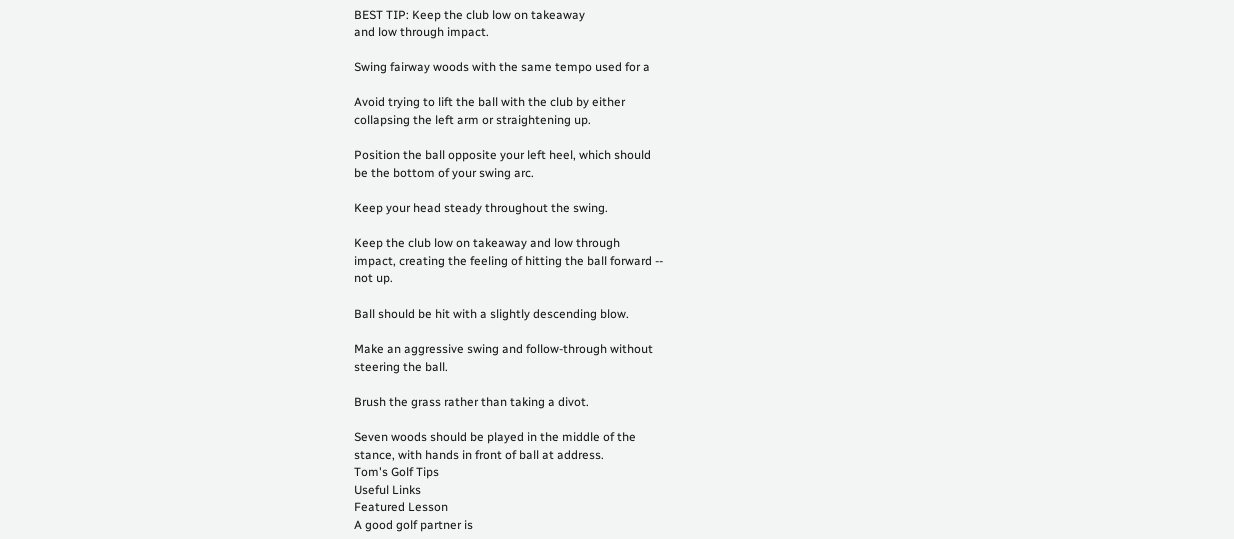BEST TIP: Keep the club low on takeaway
and low through impact.

Swing fairway woods with the same tempo used for a

Avoid trying to lift the ball with the club by either
collapsing the left arm or straightening up.

Position the ball opposite your left heel, which should
be the bottom of your swing arc.

Keep your head steady throughout the swing.

Keep the club low on takeaway and low through
impact, creating the feeling of hitting the ball forward --
not up.

Ball should be hit with a slightly descending blow.

Make an aggressive swing and follow-through without
steering the ball.

Brush the grass rather than taking a divot.

Seven woods should be played in the middle of the
stance, with hands in front of ball at address.
Tom's Golf Tips
Useful Links
Featured Lesson
A good golf partner is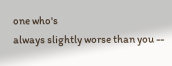one who's
always slightly worse than you --